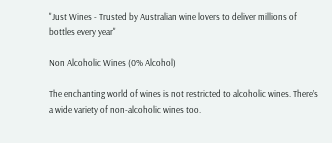"Just Wines - Trusted by Australian wine lovers to deliver millions of bottles every year"

Non Alcoholic Wines (0% Alcohol)

The enchanting world of wines is not restricted to alcoholic wines. There’s a wide variety of non-alcoholic wines too.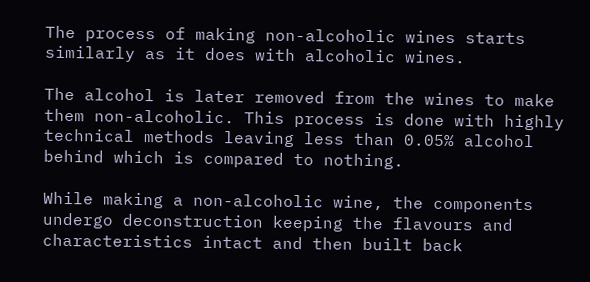The process of making non-alcoholic wines starts similarly as it does with alcoholic wines.

The alcohol is later removed from the wines to make them non-alcoholic. This process is done with highly technical methods leaving less than 0.05% alcohol behind which is compared to nothing.

While making a non-alcoholic wine, the components undergo deconstruction keeping the flavours and characteristics intact and then built back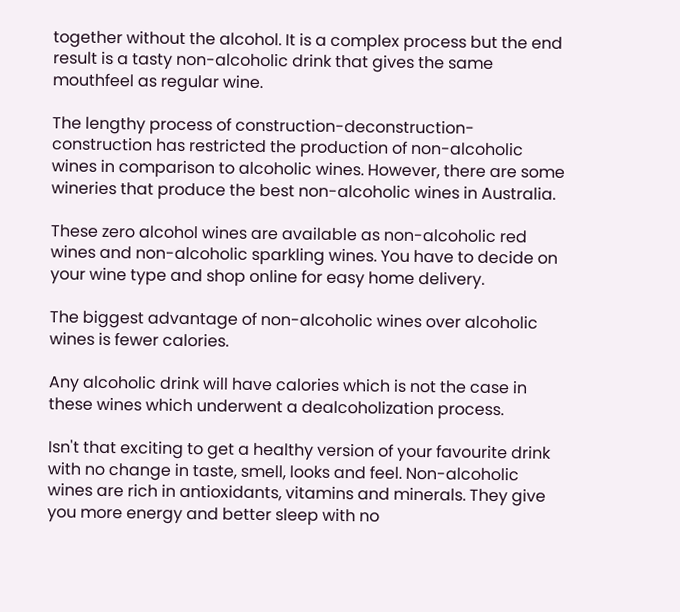together without the alcohol. It is a complex process but the end result is a tasty non-alcoholic drink that gives the same mouthfeel as regular wine.

The lengthy process of construction-deconstruction-construction has restricted the production of non-alcoholic wines in comparison to alcoholic wines. However, there are some wineries that produce the best non-alcoholic wines in Australia.

These zero alcohol wines are available as non-alcoholic red wines and non-alcoholic sparkling wines. You have to decide on your wine type and shop online for easy home delivery.

The biggest advantage of non-alcoholic wines over alcoholic wines is fewer calories.

Any alcoholic drink will have calories which is not the case in these wines which underwent a dealcoholization process.

Isn't that exciting to get a healthy version of your favourite drink with no change in taste, smell, looks and feel. Non-alcoholic wines are rich in antioxidants, vitamins and minerals. They give you more energy and better sleep with no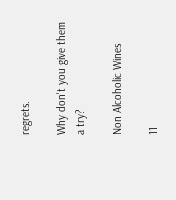regrets.

Why don't you give them a try?

Non Alcoholic Wines

11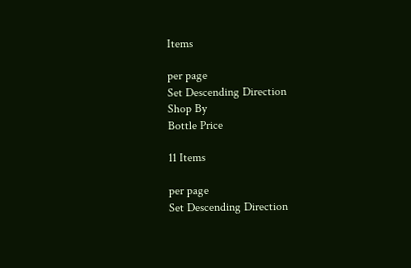Items

per page
Set Descending Direction
Shop By
Bottle Price

11 Items

per page
Set Descending Direction